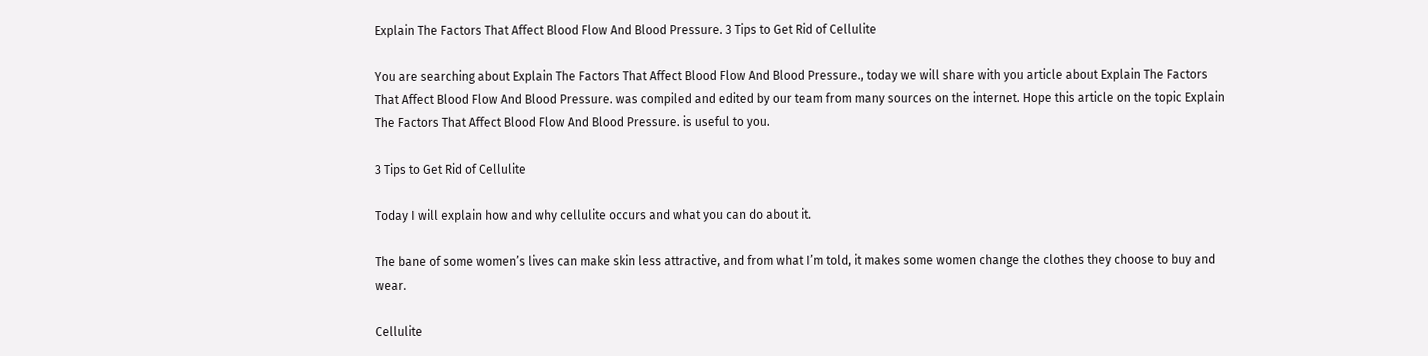Explain The Factors That Affect Blood Flow And Blood Pressure. 3 Tips to Get Rid of Cellulite

You are searching about Explain The Factors That Affect Blood Flow And Blood Pressure., today we will share with you article about Explain The Factors That Affect Blood Flow And Blood Pressure. was compiled and edited by our team from many sources on the internet. Hope this article on the topic Explain The Factors That Affect Blood Flow And Blood Pressure. is useful to you.

3 Tips to Get Rid of Cellulite

Today I will explain how and why cellulite occurs and what you can do about it.

The bane of some women’s lives can make skin less attractive, and from what I’m told, it makes some women change the clothes they choose to buy and wear.

Cellulite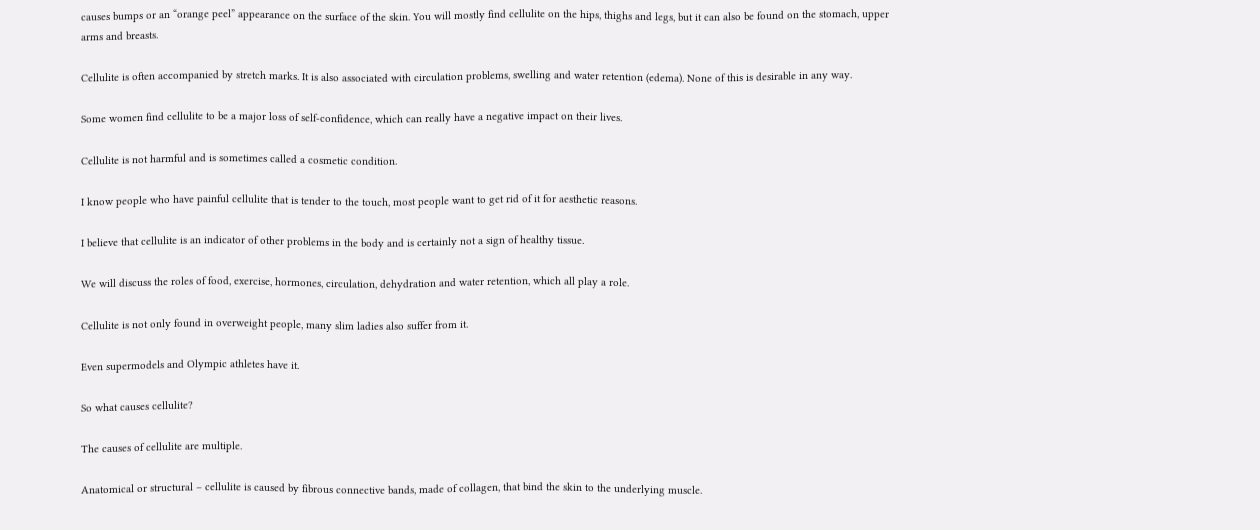causes bumps or an “orange peel” appearance on the surface of the skin. You will mostly find cellulite on the hips, thighs and legs, but it can also be found on the stomach, upper arms and breasts.

Cellulite is often accompanied by stretch marks. It is also associated with circulation problems, swelling and water retention (edema). None of this is desirable in any way.

Some women find cellulite to be a major loss of self-confidence, which can really have a negative impact on their lives.

Cellulite is not harmful and is sometimes called a cosmetic condition.

I know people who have painful cellulite that is tender to the touch, most people want to get rid of it for aesthetic reasons.

I believe that cellulite is an indicator of other problems in the body and is certainly not a sign of healthy tissue.

We will discuss the roles of food, exercise, hormones, circulation, dehydration and water retention, which all play a role.

Cellulite is not only found in overweight people, many slim ladies also suffer from it.

Even supermodels and Olympic athletes have it.

So what causes cellulite?

The causes of cellulite are multiple.

Anatomical or structural – cellulite is caused by fibrous connective bands, made of collagen, that bind the skin to the underlying muscle.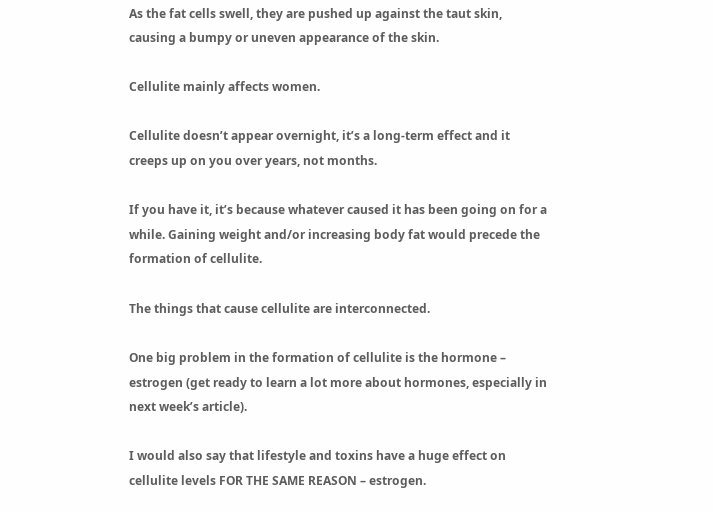As the fat cells swell, they are pushed up against the taut skin, causing a bumpy or uneven appearance of the skin.

Cellulite mainly affects women.

Cellulite doesn’t appear overnight, it’s a long-term effect and it creeps up on you over years, not months.

If you have it, it’s because whatever caused it has been going on for a while. Gaining weight and/or increasing body fat would precede the formation of cellulite.

The things that cause cellulite are interconnected.

One big problem in the formation of cellulite is the hormone – estrogen (get ready to learn a lot more about hormones, especially in next week’s article).

I would also say that lifestyle and toxins have a huge effect on cellulite levels FOR THE SAME REASON – estrogen.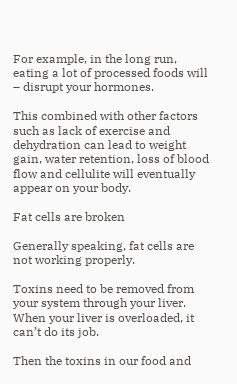For example, in the long run, eating a lot of processed foods will – disrupt your hormones.

This combined with other factors such as lack of exercise and dehydration can lead to weight gain, water retention, loss of blood flow and cellulite will eventually appear on your body.

Fat cells are broken

Generally speaking, fat cells are not working properly.

Toxins need to be removed from your system through your liver. When your liver is overloaded, it can’t do its job.

Then the toxins in our food and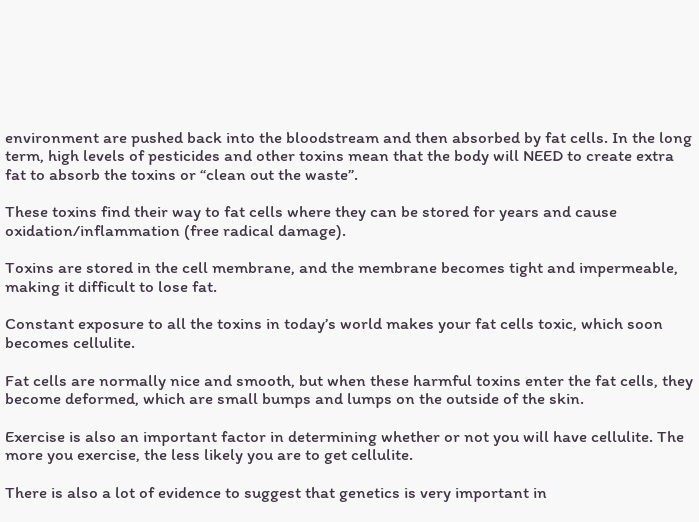environment are pushed back into the bloodstream and then absorbed by fat cells. In the long term, high levels of pesticides and other toxins mean that the body will NEED to create extra fat to absorb the toxins or “clean out the waste”.

These toxins find their way to fat cells where they can be stored for years and cause oxidation/inflammation (free radical damage).

Toxins are stored in the cell membrane, and the membrane becomes tight and impermeable, making it difficult to lose fat.

Constant exposure to all the toxins in today’s world makes your fat cells toxic, which soon becomes cellulite.

Fat cells are normally nice and smooth, but when these harmful toxins enter the fat cells, they become deformed, which are small bumps and lumps on the outside of the skin.

Exercise is also an important factor in determining whether or not you will have cellulite. The more you exercise, the less likely you are to get cellulite.

There is also a lot of evidence to suggest that genetics is very important in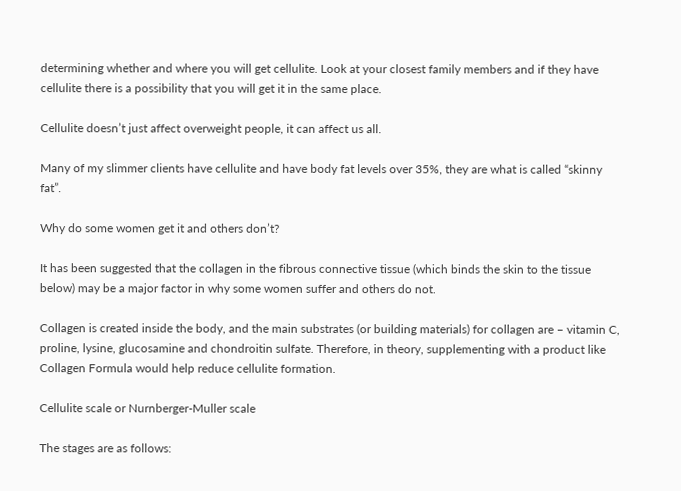determining whether and where you will get cellulite. Look at your closest family members and if they have cellulite there is a possibility that you will get it in the same place.

Cellulite doesn’t just affect overweight people, it can affect us all.

Many of my slimmer clients have cellulite and have body fat levels over 35%, they are what is called “skinny fat”.

Why do some women get it and others don’t?

It has been suggested that the collagen in the fibrous connective tissue (which binds the skin to the tissue below) may be a major factor in why some women suffer and others do not.

Collagen is created inside the body, and the main substrates (or building materials) for collagen are – vitamin C, proline, lysine, glucosamine and chondroitin sulfate. Therefore, in theory, supplementing with a product like Collagen Formula would help reduce cellulite formation.

Cellulite scale or Nurnberger-Muller scale

The stages are as follows: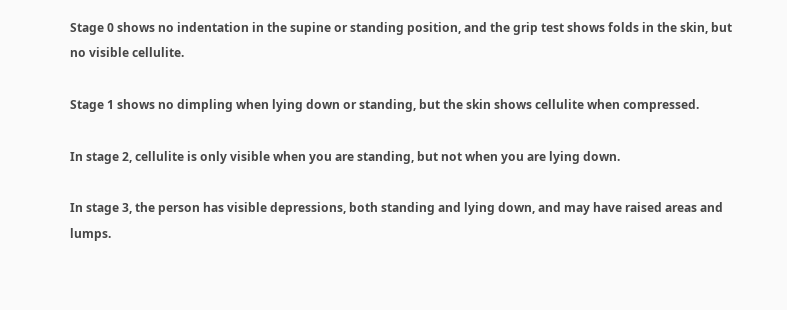Stage 0 shows no indentation in the supine or standing position, and the grip test shows folds in the skin, but no visible cellulite.

Stage 1 shows no dimpling when lying down or standing, but the skin shows cellulite when compressed.

In stage 2, cellulite is only visible when you are standing, but not when you are lying down.

In stage 3, the person has visible depressions, both standing and lying down, and may have raised areas and lumps.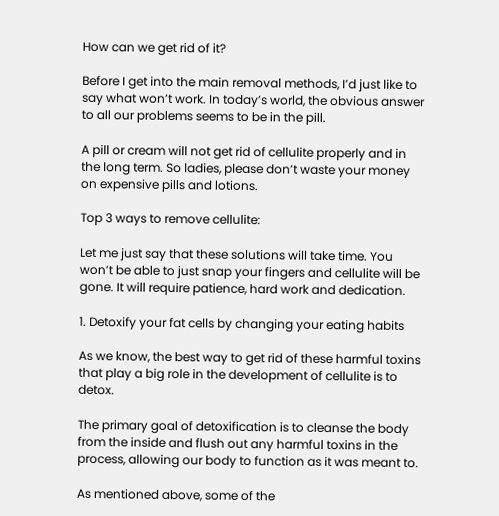How can we get rid of it?

Before I get into the main removal methods, I’d just like to say what won’t work. In today’s world, the obvious answer to all our problems seems to be in the pill.

A pill or cream will not get rid of cellulite properly and in the long term. So ladies, please don’t waste your money on expensive pills and lotions.

Top 3 ways to remove cellulite:

Let me just say that these solutions will take time. You won’t be able to just snap your fingers and cellulite will be gone. It will require patience, hard work and dedication.

1. Detoxify your fat cells by changing your eating habits

As we know, the best way to get rid of these harmful toxins that play a big role in the development of cellulite is to detox.

The primary goal of detoxification is to cleanse the body from the inside and flush out any harmful toxins in the process, allowing our body to function as it was meant to.

As mentioned above, some of the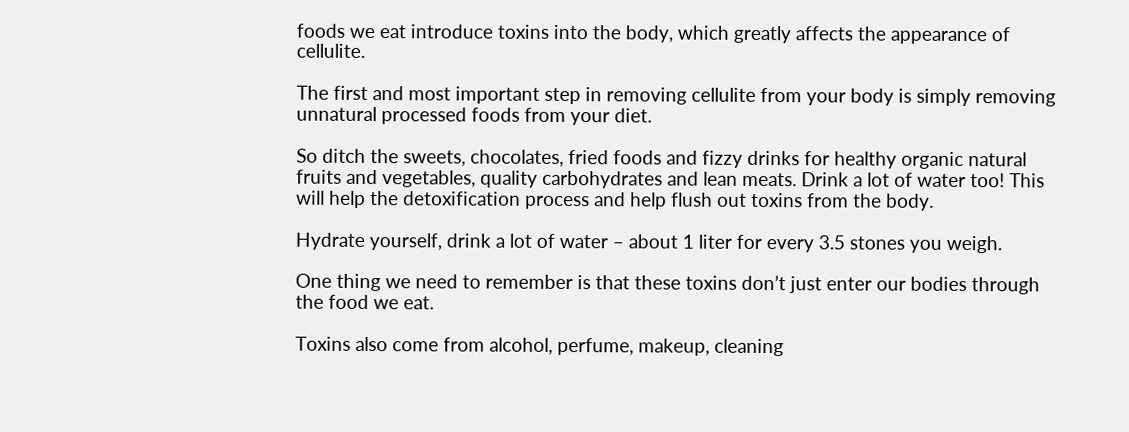foods we eat introduce toxins into the body, which greatly affects the appearance of cellulite.

The first and most important step in removing cellulite from your body is simply removing unnatural processed foods from your diet.

So ditch the sweets, chocolates, fried foods and fizzy drinks for healthy organic natural fruits and vegetables, quality carbohydrates and lean meats. Drink a lot of water too! This will help the detoxification process and help flush out toxins from the body.

Hydrate yourself, drink a lot of water – about 1 liter for every 3.5 stones you weigh.

One thing we need to remember is that these toxins don’t just enter our bodies through the food we eat.

Toxins also come from alcohol, perfume, makeup, cleaning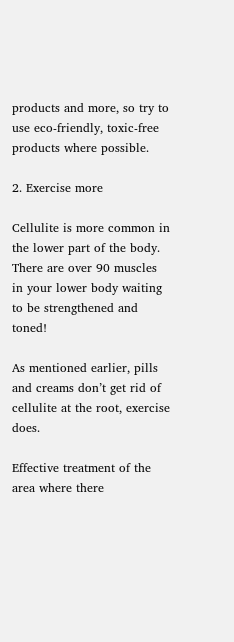products and more, so try to use eco-friendly, toxic-free products where possible.

2. Exercise more

Cellulite is more common in the lower part of the body. There are over 90 muscles in your lower body waiting to be strengthened and toned!

As mentioned earlier, pills and creams don’t get rid of cellulite at the root, exercise does.

Effective treatment of the area where there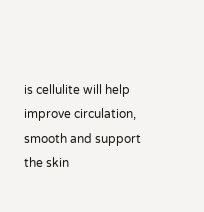is cellulite will help improve circulation, smooth and support the skin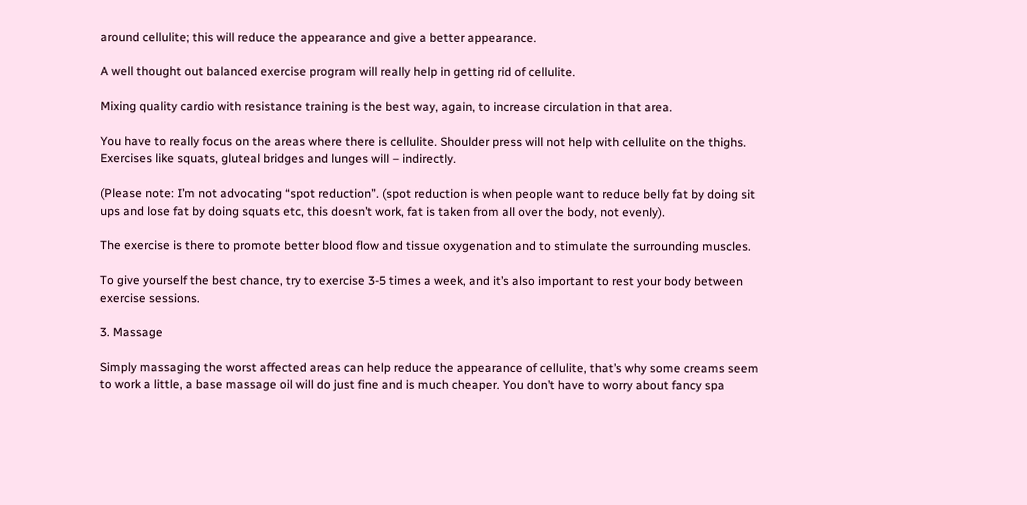around cellulite; this will reduce the appearance and give a better appearance.

A well thought out balanced exercise program will really help in getting rid of cellulite.

Mixing quality cardio with resistance training is the best way, again, to increase circulation in that area.

You have to really focus on the areas where there is cellulite. Shoulder press will not help with cellulite on the thighs. Exercises like squats, gluteal bridges and lunges will – indirectly.

(Please note: I’m not advocating “spot reduction”. (spot reduction is when people want to reduce belly fat by doing sit ups and lose fat by doing squats etc, this doesn’t work, fat is taken from all over the body, not evenly).

The exercise is there to promote better blood flow and tissue oxygenation and to stimulate the surrounding muscles.

To give yourself the best chance, try to exercise 3-5 times a week, and it’s also important to rest your body between exercise sessions.

3. Massage

Simply massaging the worst affected areas can help reduce the appearance of cellulite, that’s why some creams seem to work a little, a base massage oil will do just fine and is much cheaper. You don’t have to worry about fancy spa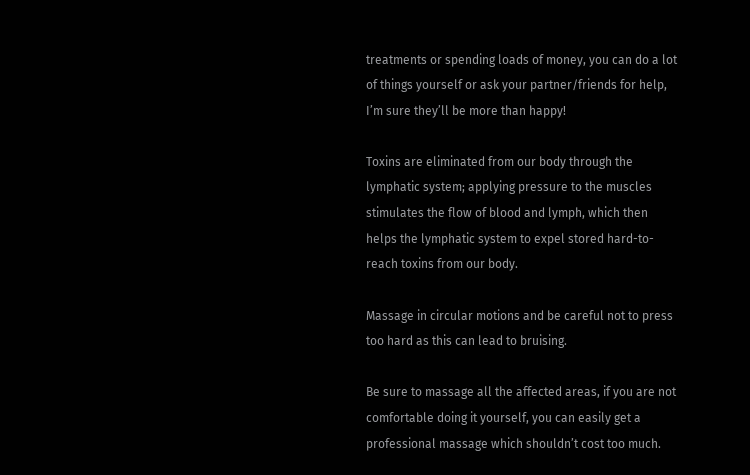treatments or spending loads of money, you can do a lot of things yourself or ask your partner/friends for help, I’m sure they’ll be more than happy!

Toxins are eliminated from our body through the lymphatic system; applying pressure to the muscles stimulates the flow of blood and lymph, which then helps the lymphatic system to expel stored hard-to-reach toxins from our body.

Massage in circular motions and be careful not to press too hard as this can lead to bruising.

Be sure to massage all the affected areas, if you are not comfortable doing it yourself, you can easily get a professional massage which shouldn’t cost too much.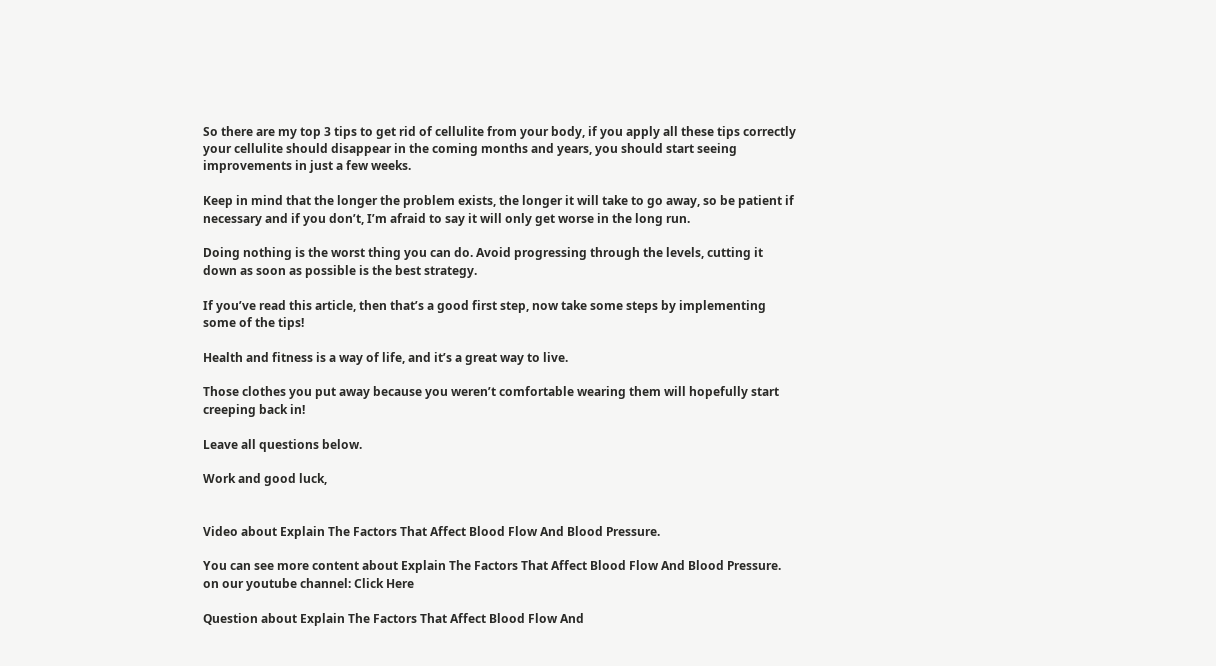So there are my top 3 tips to get rid of cellulite from your body, if you apply all these tips correctly your cellulite should disappear in the coming months and years, you should start seeing improvements in just a few weeks.

Keep in mind that the longer the problem exists, the longer it will take to go away, so be patient if necessary and if you don’t, I’m afraid to say it will only get worse in the long run.

Doing nothing is the worst thing you can do. Avoid progressing through the levels, cutting it down as soon as possible is the best strategy.

If you’ve read this article, then that’s a good first step, now take some steps by implementing some of the tips!

Health and fitness is a way of life, and it’s a great way to live.

Those clothes you put away because you weren’t comfortable wearing them will hopefully start creeping back in!

Leave all questions below.

Work and good luck,


Video about Explain The Factors That Affect Blood Flow And Blood Pressure.

You can see more content about Explain The Factors That Affect Blood Flow And Blood Pressure. on our youtube channel: Click Here

Question about Explain The Factors That Affect Blood Flow And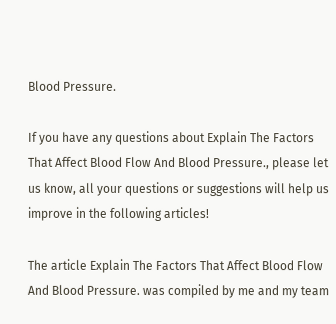Blood Pressure.

If you have any questions about Explain The Factors That Affect Blood Flow And Blood Pressure., please let us know, all your questions or suggestions will help us improve in the following articles!

The article Explain The Factors That Affect Blood Flow And Blood Pressure. was compiled by me and my team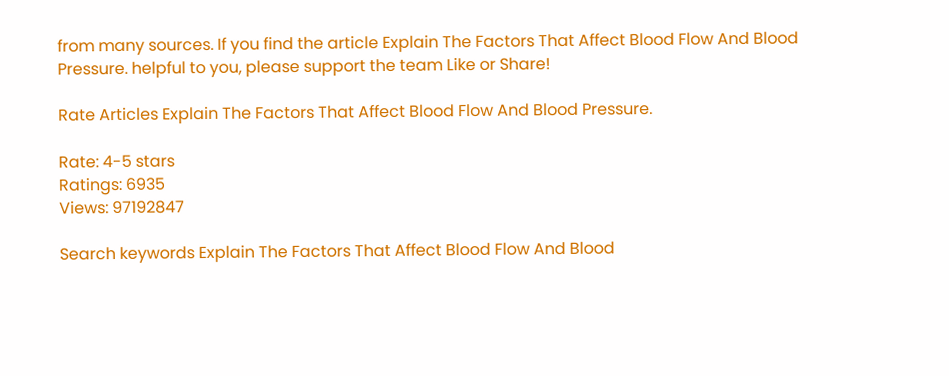from many sources. If you find the article Explain The Factors That Affect Blood Flow And Blood Pressure. helpful to you, please support the team Like or Share!

Rate Articles Explain The Factors That Affect Blood Flow And Blood Pressure.

Rate: 4-5 stars
Ratings: 6935
Views: 97192847

Search keywords Explain The Factors That Affect Blood Flow And Blood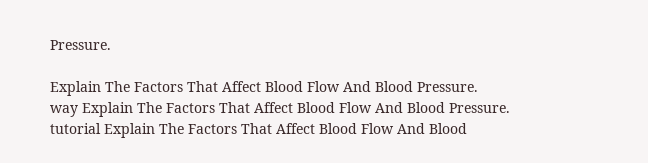Pressure.

Explain The Factors That Affect Blood Flow And Blood Pressure.
way Explain The Factors That Affect Blood Flow And Blood Pressure.
tutorial Explain The Factors That Affect Blood Flow And Blood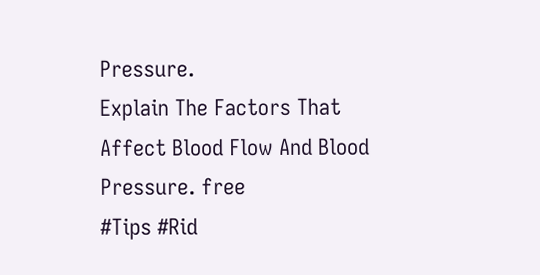Pressure.
Explain The Factors That Affect Blood Flow And Blood Pressure. free
#Tips #Rid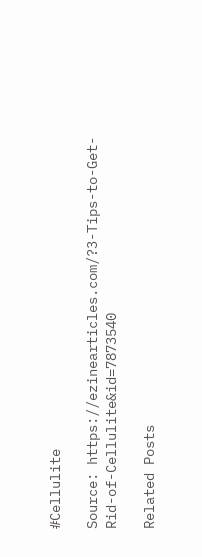#Cellulite

Source: https://ezinearticles.com/?3-Tips-to-Get-Rid-of-Cellulite&id=7873540

Related Posts